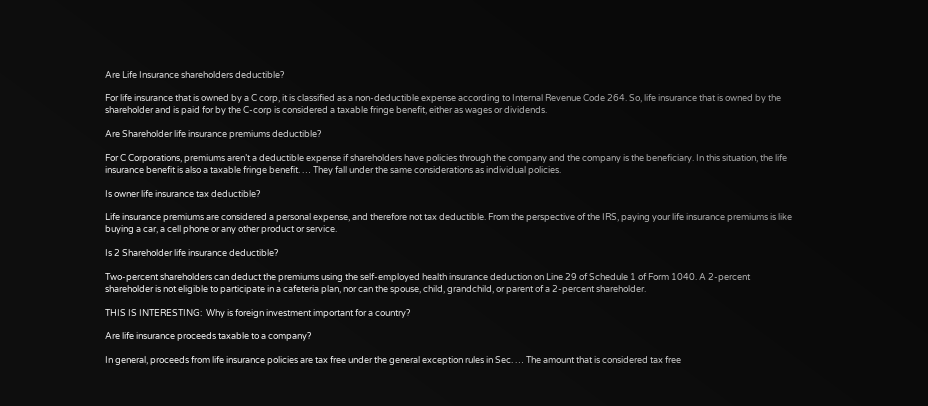Are Life Insurance shareholders deductible?

For life insurance that is owned by a C corp, it is classified as a non-deductible expense according to Internal Revenue Code 264. So, life insurance that is owned by the shareholder and is paid for by the C-corp is considered a taxable fringe benefit, either as wages or dividends.

Are Shareholder life insurance premiums deductible?

For C Corporations, premiums aren’t a deductible expense if shareholders have policies through the company and the company is the beneficiary. In this situation, the life insurance benefit is also a taxable fringe benefit. … They fall under the same considerations as individual policies.

Is owner life insurance tax deductible?

Life insurance premiums are considered a personal expense, and therefore not tax deductible. From the perspective of the IRS, paying your life insurance premiums is like buying a car, a cell phone or any other product or service.

Is 2 Shareholder life insurance deductible?

Two-percent shareholders can deduct the premiums using the self-employed health insurance deduction on Line 29 of Schedule 1 of Form 1040. A 2-percent shareholder is not eligible to participate in a cafeteria plan, nor can the spouse, child, grandchild, or parent of a 2-percent shareholder.

THIS IS INTERESTING:  Why is foreign investment important for a country?

Are life insurance proceeds taxable to a company?

In general, proceeds from life insurance policies are tax free under the general exception rules in Sec. … The amount that is considered tax free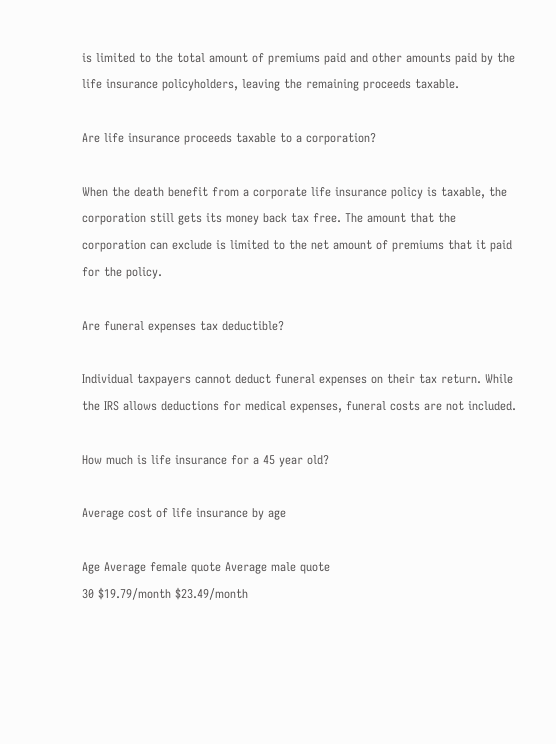is limited to the total amount of premiums paid and other amounts paid by the life insurance policyholders, leaving the remaining proceeds taxable.

Are life insurance proceeds taxable to a corporation?

When the death benefit from a corporate life insurance policy is taxable, the corporation still gets its money back tax free. The amount that the corporation can exclude is limited to the net amount of premiums that it paid for the policy.

Are funeral expenses tax deductible?

Individual taxpayers cannot deduct funeral expenses on their tax return. While the IRS allows deductions for medical expenses, funeral costs are not included.

How much is life insurance for a 45 year old?

Average cost of life insurance by age

Age Average female quote Average male quote
30 $19.79/month $23.49/month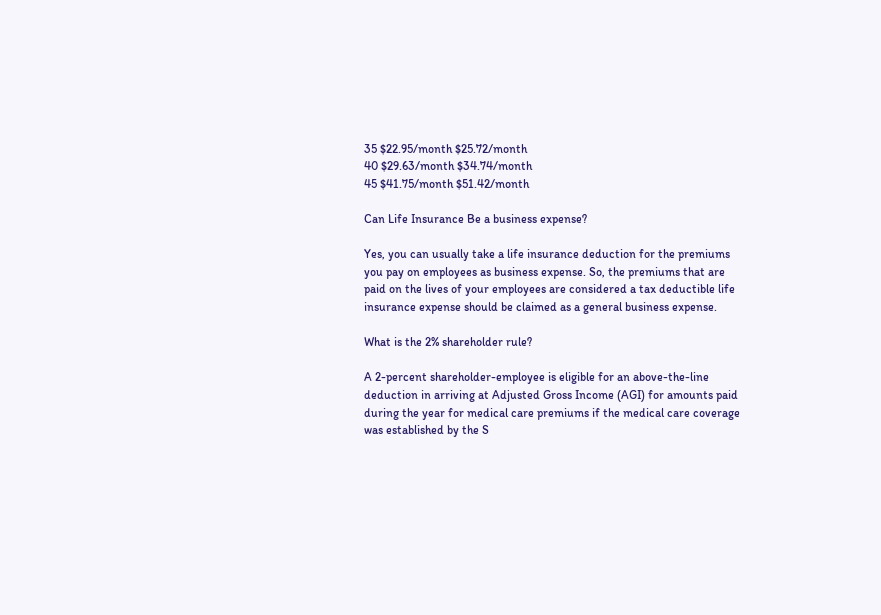35 $22.95/month $25.72/month
40 $29.63/month $34.74/month
45 $41.75/month $51.42/month

Can Life Insurance Be a business expense?

Yes, you can usually take a life insurance deduction for the premiums you pay on employees as business expense. So, the premiums that are paid on the lives of your employees are considered a tax deductible life insurance expense should be claimed as a general business expense.

What is the 2% shareholder rule?

A 2-percent shareholder-employee is eligible for an above-the-line deduction in arriving at Adjusted Gross Income (AGI) for amounts paid during the year for medical care premiums if the medical care coverage was established by the S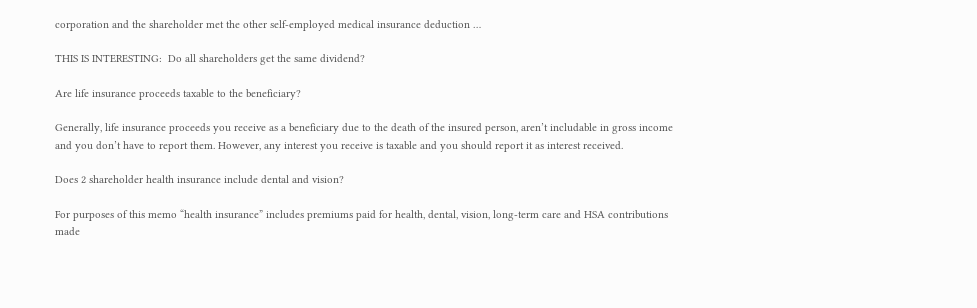corporation and the shareholder met the other self-employed medical insurance deduction …

THIS IS INTERESTING:  Do all shareholders get the same dividend?

Are life insurance proceeds taxable to the beneficiary?

Generally, life insurance proceeds you receive as a beneficiary due to the death of the insured person, aren’t includable in gross income and you don’t have to report them. However, any interest you receive is taxable and you should report it as interest received.

Does 2 shareholder health insurance include dental and vision?

For purposes of this memo “health insurance” includes premiums paid for health, dental, vision, long-term care and HSA contributions made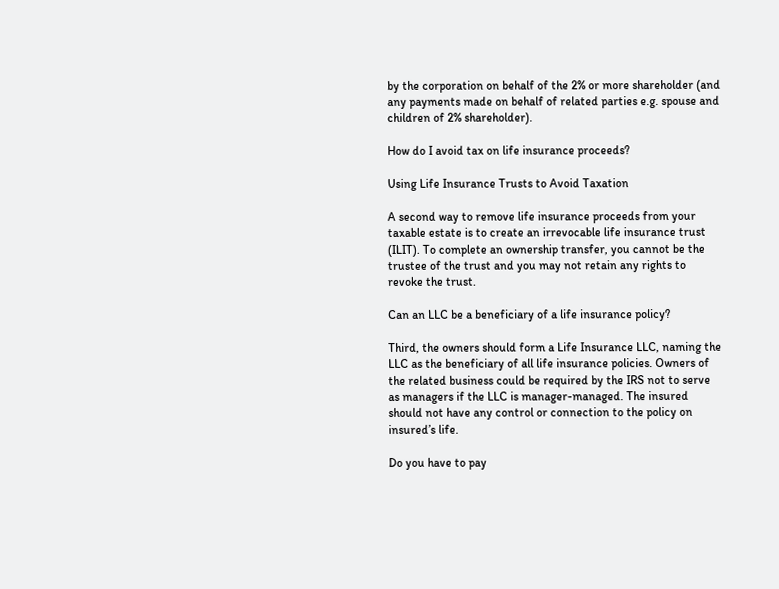by the corporation on behalf of the 2% or more shareholder (and any payments made on behalf of related parties e.g. spouse and children of 2% shareholder).

How do I avoid tax on life insurance proceeds?

Using Life Insurance Trusts to Avoid Taxation

A second way to remove life insurance proceeds from your taxable estate is to create an irrevocable life insurance trust (ILIT). To complete an ownership transfer, you cannot be the trustee of the trust and you may not retain any rights to revoke the trust.

Can an LLC be a beneficiary of a life insurance policy?

Third, the owners should form a Life Insurance LLC, naming the LLC as the beneficiary of all life insurance policies. Owners of the related business could be required by the IRS not to serve as managers if the LLC is manager-managed. The insured should not have any control or connection to the policy on insured’s life.

Do you have to pay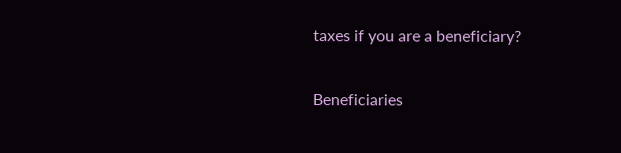taxes if you are a beneficiary?

Beneficiaries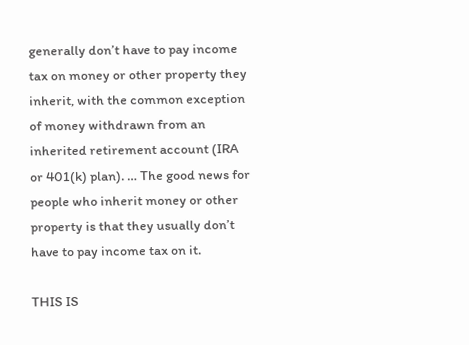generally don’t have to pay income tax on money or other property they inherit, with the common exception of money withdrawn from an inherited retirement account (IRA or 401(k) plan). … The good news for people who inherit money or other property is that they usually don’t have to pay income tax on it.

THIS IS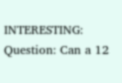INTERESTING:  Question: Can a 12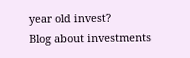year old invest?
Blog about investments